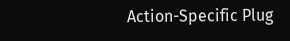Action-Specific Plug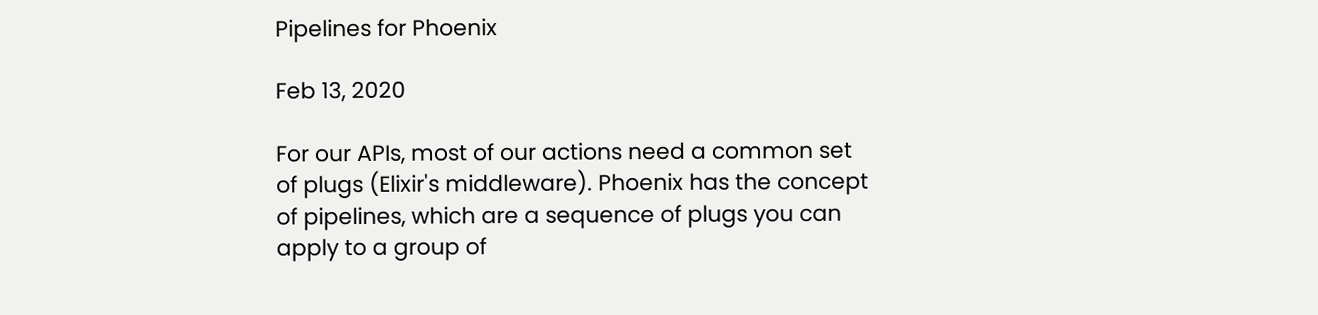Pipelines for Phoenix

Feb 13, 2020

For our APIs, most of our actions need a common set of plugs (Elixir's middleware). Phoenix has the concept of pipelines, which are a sequence of plugs you can apply to a group of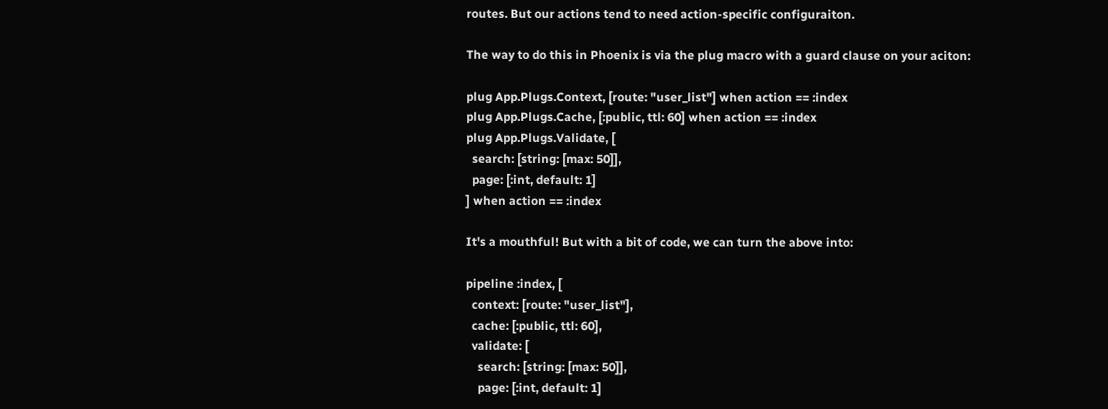routes. But our actions tend to need action-specific configuraiton.

The way to do this in Phoenix is via the plug macro with a guard clause on your aciton:

plug App.Plugs.Context, [route: "user_list"] when action == :index
plug App.Plugs.Cache, [:public, ttl: 60] when action == :index
plug App.Plugs.Validate, [
  search: [string: [max: 50]],
  page: [:int, default: 1]
] when action == :index

It's a mouthful! But with a bit of code, we can turn the above into:

pipeline :index, [
  context: [route: "user_list"],
  cache: [:public, ttl: 60],
  validate: [
    search: [string: [max: 50]],
    page: [:int, default: 1]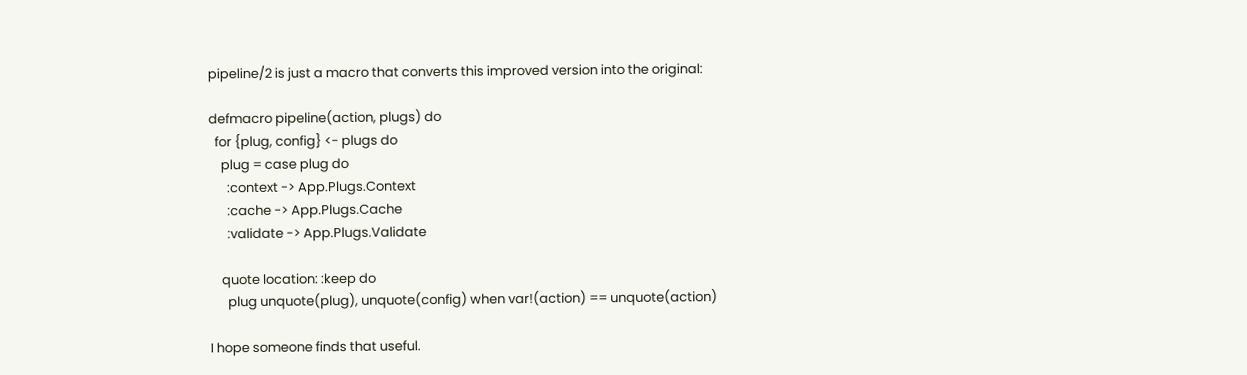pipeline/2 is just a macro that converts this improved version into the original:

defmacro pipeline(action, plugs) do
  for {plug, config} <- plugs do
    plug = case plug do
      :context -> App.Plugs.Context
      :cache -> App.Plugs.Cache
      :validate -> App.Plugs.Validate

    quote location: :keep do
      plug unquote(plug), unquote(config) when var!(action) == unquote(action)

I hope someone finds that useful.